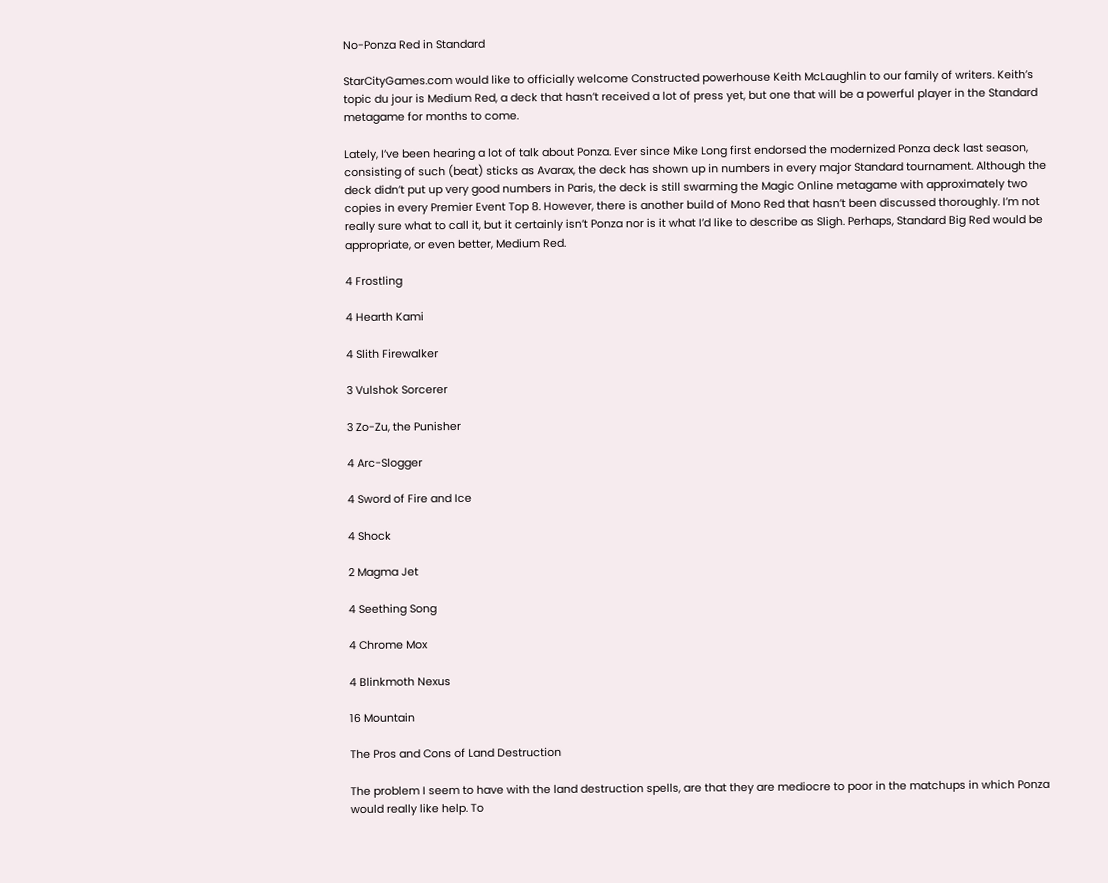No-Ponza Red in Standard

StarCityGames.com would like to officially welcome Constructed powerhouse Keith McLaughlin to our family of writers. Keith’s topic du jour is Medium Red, a deck that hasn’t received a lot of press yet, but one that will be a powerful player in the Standard metagame for months to come.

Lately, I’ve been hearing a lot of talk about Ponza. Ever since Mike Long first endorsed the modernized Ponza deck last season, consisting of such (beat) sticks as Avarax, the deck has shown up in numbers in every major Standard tournament. Although the deck didn’t put up very good numbers in Paris, the deck is still swarming the Magic Online metagame with approximately two copies in every Premier Event Top 8. However, there is another build of Mono Red that hasn’t been discussed thoroughly. I’m not really sure what to call it, but it certainly isn’t Ponza nor is it what I’d like to describe as Sligh. Perhaps, Standard Big Red would be appropriate, or even better, Medium Red.

4 Frostling

4 Hearth Kami

4 Slith Firewalker

3 Vulshok Sorcerer

3 Zo-Zu, the Punisher

4 Arc-Slogger

4 Sword of Fire and Ice

4 Shock

2 Magma Jet

4 Seething Song

4 Chrome Mox

4 Blinkmoth Nexus

16 Mountain

The Pros and Cons of Land Destruction

The problem I seem to have with the land destruction spells, are that they are mediocre to poor in the matchups in which Ponza would really like help. To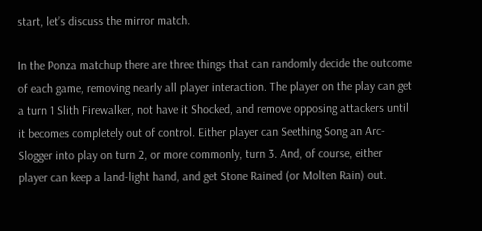start, let’s discuss the mirror match.

In the Ponza matchup there are three things that can randomly decide the outcome of each game, removing nearly all player interaction. The player on the play can get a turn 1 Slith Firewalker, not have it Shocked, and remove opposing attackers until it becomes completely out of control. Either player can Seething Song an Arc-Slogger into play on turn 2, or more commonly, turn 3. And, of course, either player can keep a land-light hand, and get Stone Rained (or Molten Rain) out.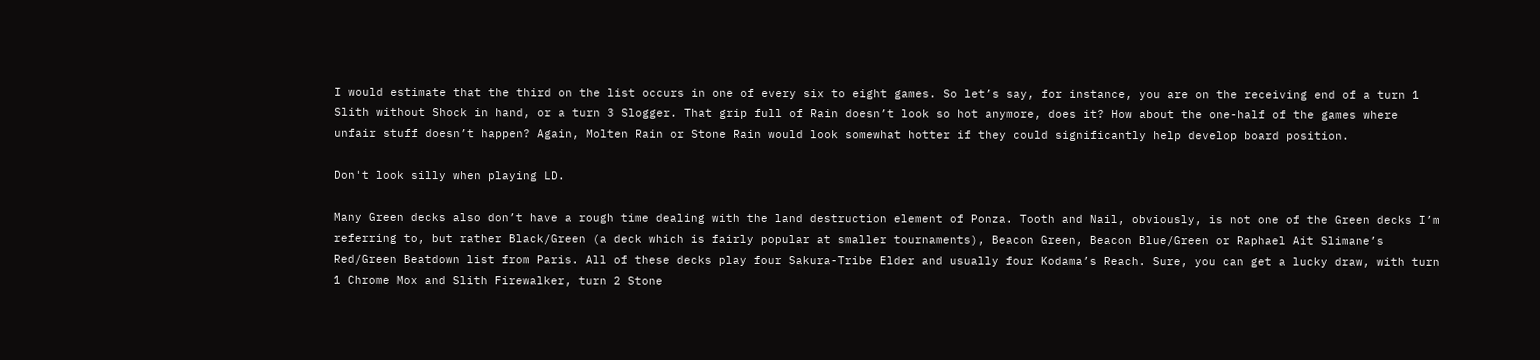I would estimate that the third on the list occurs in one of every six to eight games. So let’s say, for instance, you are on the receiving end of a turn 1 Slith without Shock in hand, or a turn 3 Slogger. That grip full of Rain doesn’t look so hot anymore, does it? How about the one-half of the games where unfair stuff doesn’t happen? Again, Molten Rain or Stone Rain would look somewhat hotter if they could significantly help develop board position.

Don't look silly when playing LD.

Many Green decks also don’t have a rough time dealing with the land destruction element of Ponza. Tooth and Nail, obviously, is not one of the Green decks I’m referring to, but rather Black/Green (a deck which is fairly popular at smaller tournaments), Beacon Green, Beacon Blue/Green or Raphael Ait Slimane’s Red/Green Beatdown list from Paris. All of these decks play four Sakura-Tribe Elder and usually four Kodama’s Reach. Sure, you can get a lucky draw, with turn 1 Chrome Mox and Slith Firewalker, turn 2 Stone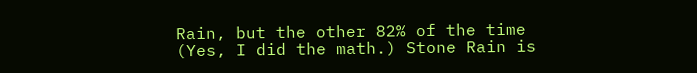Rain, but the other 82% of the time (Yes, I did the math.) Stone Rain is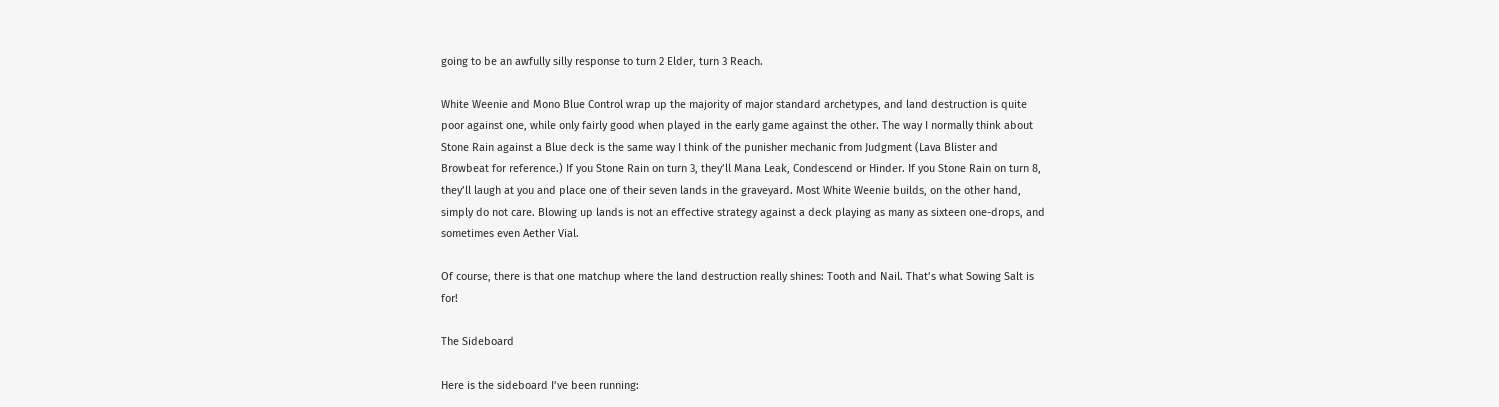going to be an awfully silly response to turn 2 Elder, turn 3 Reach.

White Weenie and Mono Blue Control wrap up the majority of major standard archetypes, and land destruction is quite poor against one, while only fairly good when played in the early game against the other. The way I normally think about Stone Rain against a Blue deck is the same way I think of the punisher mechanic from Judgment (Lava Blister and Browbeat for reference.) If you Stone Rain on turn 3, they’ll Mana Leak, Condescend or Hinder. If you Stone Rain on turn 8, they’ll laugh at you and place one of their seven lands in the graveyard. Most White Weenie builds, on the other hand, simply do not care. Blowing up lands is not an effective strategy against a deck playing as many as sixteen one-drops, and sometimes even Aether Vial.

Of course, there is that one matchup where the land destruction really shines: Tooth and Nail. That’s what Sowing Salt is for!

The Sideboard

Here is the sideboard I’ve been running: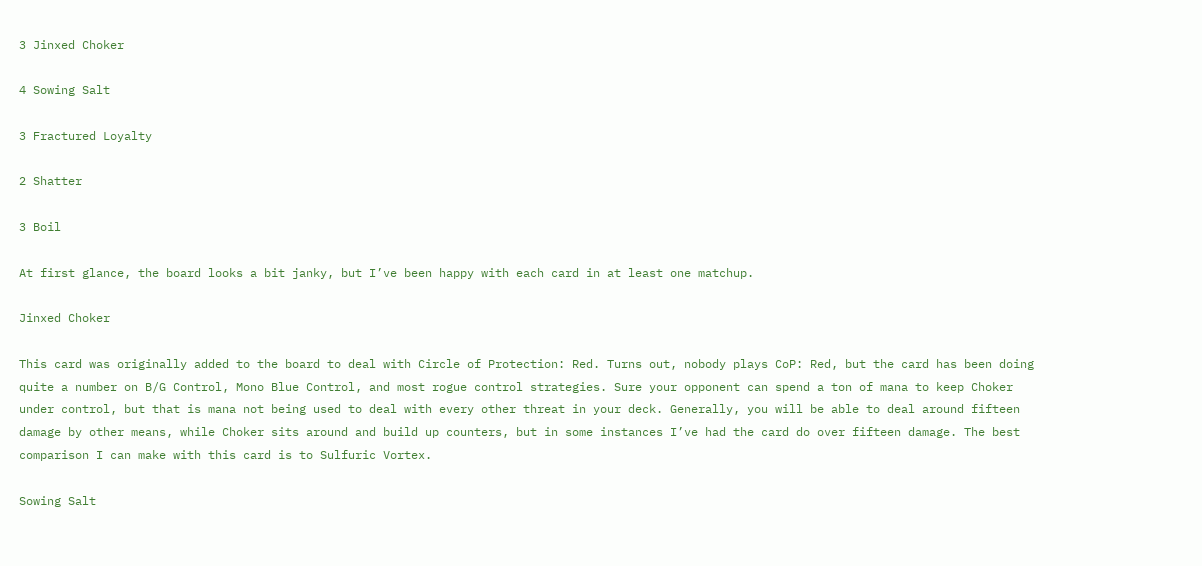3 Jinxed Choker

4 Sowing Salt

3 Fractured Loyalty

2 Shatter

3 Boil

At first glance, the board looks a bit janky, but I’ve been happy with each card in at least one matchup.

Jinxed Choker

This card was originally added to the board to deal with Circle of Protection: Red. Turns out, nobody plays CoP: Red, but the card has been doing quite a number on B/G Control, Mono Blue Control, and most rogue control strategies. Sure your opponent can spend a ton of mana to keep Choker under control, but that is mana not being used to deal with every other threat in your deck. Generally, you will be able to deal around fifteen damage by other means, while Choker sits around and build up counters, but in some instances I’ve had the card do over fifteen damage. The best comparison I can make with this card is to Sulfuric Vortex.

Sowing Salt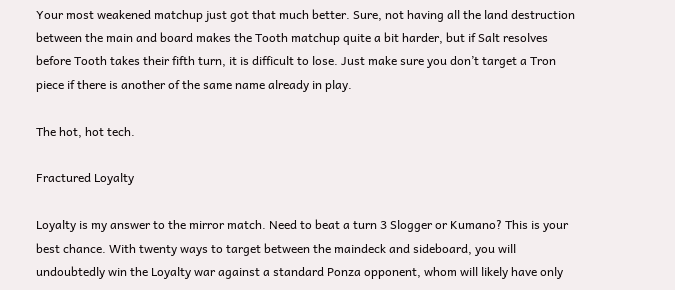Your most weakened matchup just got that much better. Sure, not having all the land destruction between the main and board makes the Tooth matchup quite a bit harder, but if Salt resolves before Tooth takes their fifth turn, it is difficult to lose. Just make sure you don’t target a Tron piece if there is another of the same name already in play.

The hot, hot tech.

Fractured Loyalty

Loyalty is my answer to the mirror match. Need to beat a turn 3 Slogger or Kumano? This is your best chance. With twenty ways to target between the maindeck and sideboard, you will undoubtedly win the Loyalty war against a standard Ponza opponent, whom will likely have only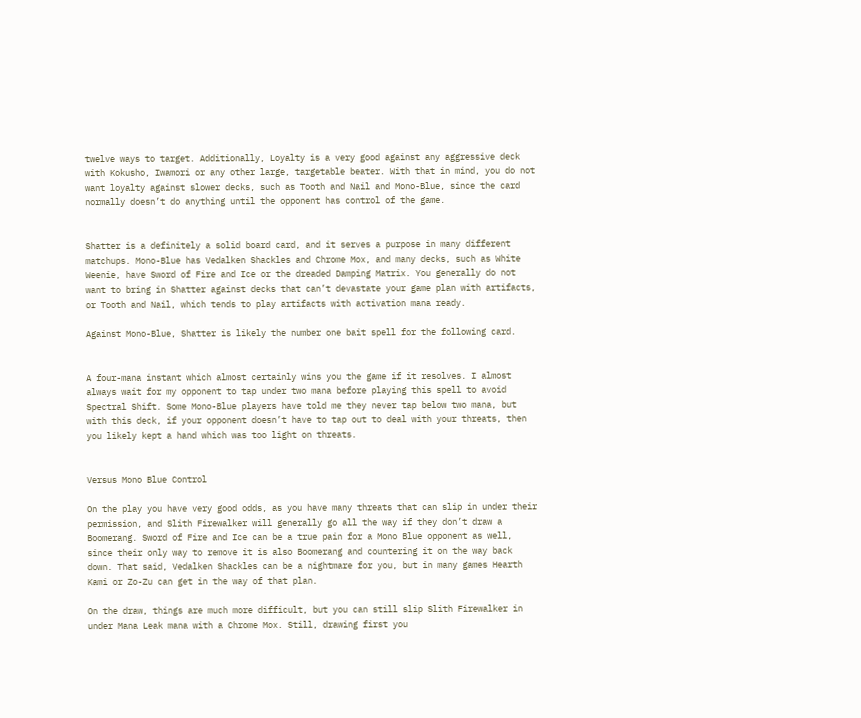twelve ways to target. Additionally, Loyalty is a very good against any aggressive deck with Kokusho, Iwamori or any other large, targetable beater. With that in mind, you do not want loyalty against slower decks, such as Tooth and Nail and Mono-Blue, since the card normally doesn’t do anything until the opponent has control of the game.


Shatter is a definitely a solid board card, and it serves a purpose in many different matchups. Mono-Blue has Vedalken Shackles and Chrome Mox, and many decks, such as White Weenie, have Sword of Fire and Ice or the dreaded Damping Matrix. You generally do not want to bring in Shatter against decks that can’t devastate your game plan with artifacts, or Tooth and Nail, which tends to play artifacts with activation mana ready.

Against Mono-Blue, Shatter is likely the number one bait spell for the following card.


A four-mana instant which almost certainly wins you the game if it resolves. I almost always wait for my opponent to tap under two mana before playing this spell to avoid Spectral Shift. Some Mono-Blue players have told me they never tap below two mana, but with this deck, if your opponent doesn’t have to tap out to deal with your threats, then you likely kept a hand which was too light on threats.


Versus Mono Blue Control

On the play you have very good odds, as you have many threats that can slip in under their permission, and Slith Firewalker will generally go all the way if they don’t draw a Boomerang. Sword of Fire and Ice can be a true pain for a Mono Blue opponent as well, since their only way to remove it is also Boomerang and countering it on the way back down. That said, Vedalken Shackles can be a nightmare for you, but in many games Hearth Kami or Zo-Zu can get in the way of that plan.

On the draw, things are much more difficult, but you can still slip Slith Firewalker in under Mana Leak mana with a Chrome Mox. Still, drawing first you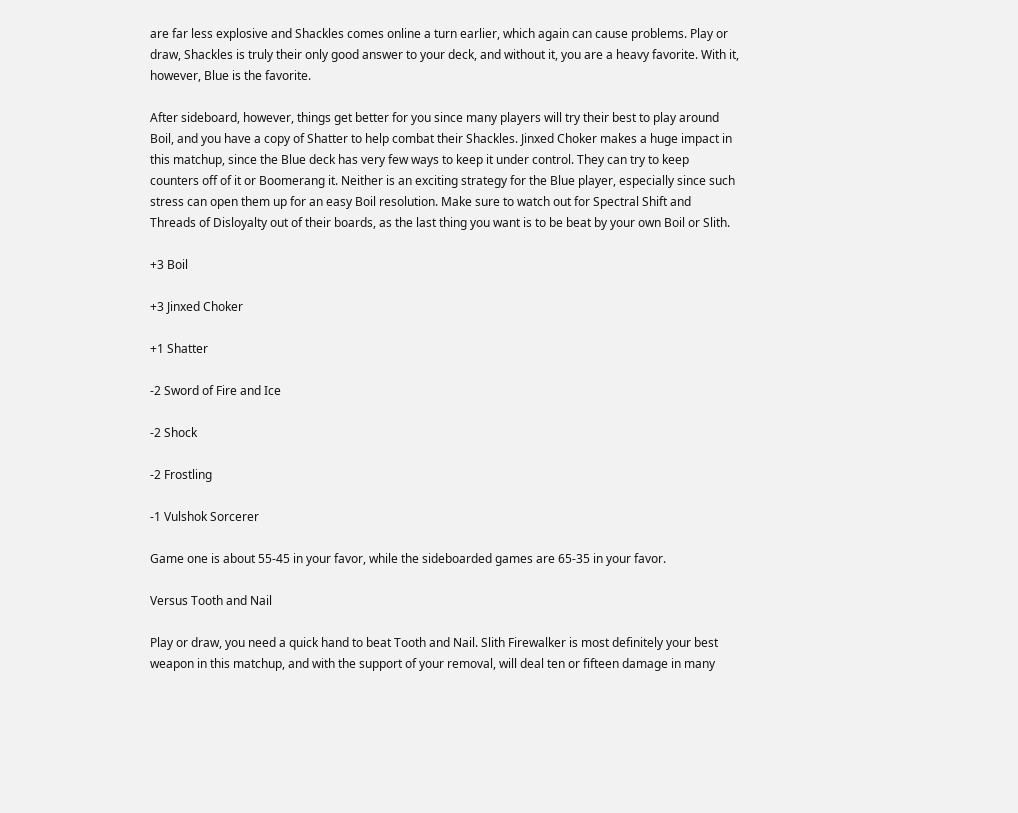are far less explosive and Shackles comes online a turn earlier, which again can cause problems. Play or draw, Shackles is truly their only good answer to your deck, and without it, you are a heavy favorite. With it, however, Blue is the favorite.

After sideboard, however, things get better for you since many players will try their best to play around Boil, and you have a copy of Shatter to help combat their Shackles. Jinxed Choker makes a huge impact in this matchup, since the Blue deck has very few ways to keep it under control. They can try to keep counters off of it or Boomerang it. Neither is an exciting strategy for the Blue player, especially since such stress can open them up for an easy Boil resolution. Make sure to watch out for Spectral Shift and Threads of Disloyalty out of their boards, as the last thing you want is to be beat by your own Boil or Slith.

+3 Boil

+3 Jinxed Choker

+1 Shatter

-2 Sword of Fire and Ice

-2 Shock

-2 Frostling

-1 Vulshok Sorcerer

Game one is about 55-45 in your favor, while the sideboarded games are 65-35 in your favor.

Versus Tooth and Nail

Play or draw, you need a quick hand to beat Tooth and Nail. Slith Firewalker is most definitely your best weapon in this matchup, and with the support of your removal, will deal ten or fifteen damage in many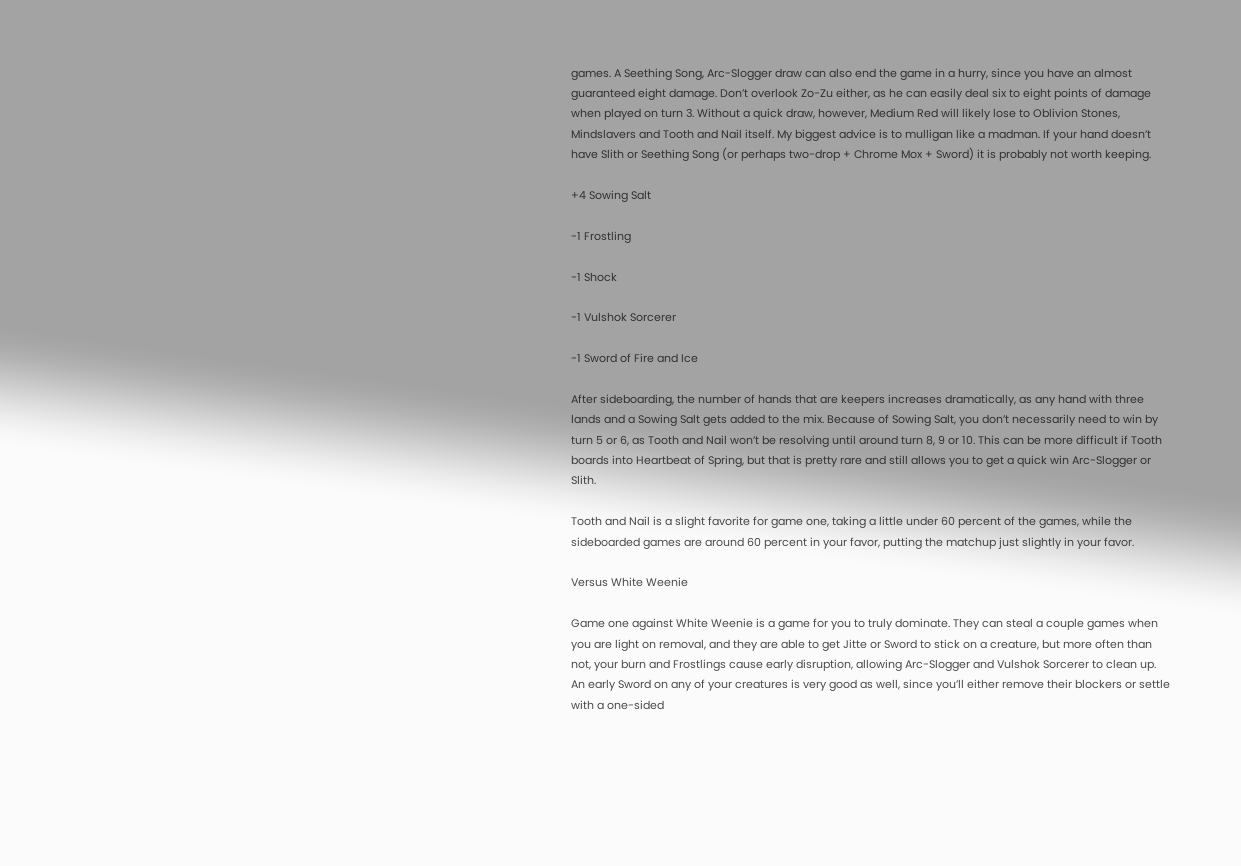games. A Seething Song, Arc-Slogger draw can also end the game in a hurry, since you have an almost guaranteed eight damage. Don’t overlook Zo-Zu either, as he can easily deal six to eight points of damage when played on turn 3. Without a quick draw, however, Medium Red will likely lose to Oblivion Stones, Mindslavers and Tooth and Nail itself. My biggest advice is to mulligan like a madman. If your hand doesn’t have Slith or Seething Song (or perhaps two-drop + Chrome Mox + Sword) it is probably not worth keeping.

+4 Sowing Salt

-1 Frostling

-1 Shock

-1 Vulshok Sorcerer

-1 Sword of Fire and Ice

After sideboarding, the number of hands that are keepers increases dramatically, as any hand with three lands and a Sowing Salt gets added to the mix. Because of Sowing Salt, you don’t necessarily need to win by turn 5 or 6, as Tooth and Nail won’t be resolving until around turn 8, 9 or 10. This can be more difficult if Tooth boards into Heartbeat of Spring, but that is pretty rare and still allows you to get a quick win Arc-Slogger or Slith.

Tooth and Nail is a slight favorite for game one, taking a little under 60 percent of the games, while the sideboarded games are around 60 percent in your favor, putting the matchup just slightly in your favor.

Versus White Weenie

Game one against White Weenie is a game for you to truly dominate. They can steal a couple games when you are light on removal, and they are able to get Jitte or Sword to stick on a creature, but more often than not, your burn and Frostlings cause early disruption, allowing Arc-Slogger and Vulshok Sorcerer to clean up. An early Sword on any of your creatures is very good as well, since you’ll either remove their blockers or settle with a one-sided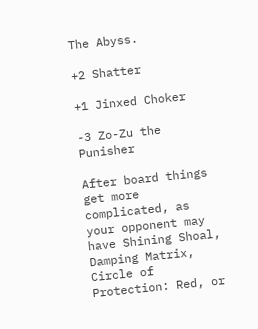The Abyss.

+2 Shatter

+1 Jinxed Choker

-3 Zo-Zu the Punisher

After board things get more complicated, as your opponent may have Shining Shoal, Damping Matrix, Circle of Protection: Red, or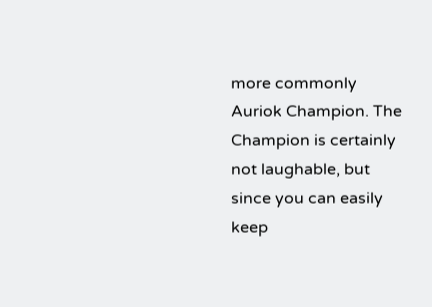more commonly Auriok Champion. The Champion is certainly not laughable, but since you can easily keep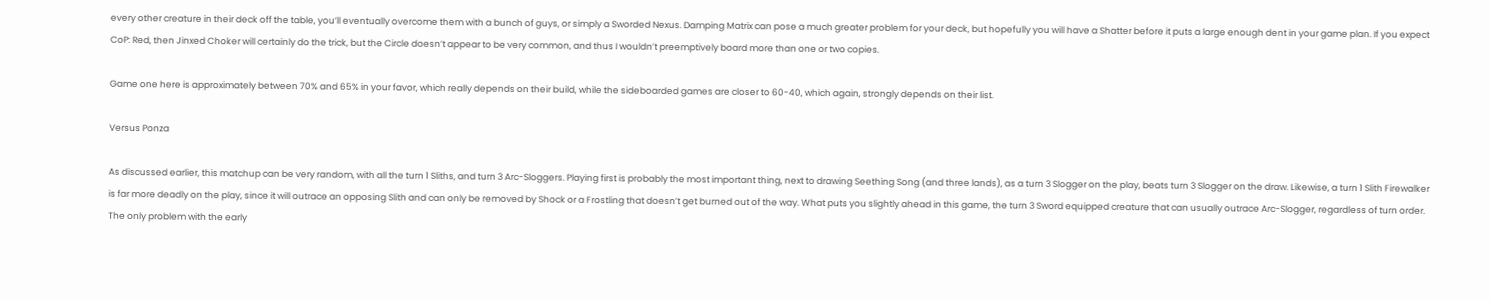every other creature in their deck off the table, you’ll eventually overcome them with a bunch of guys, or simply a Sworded Nexus. Damping Matrix can pose a much greater problem for your deck, but hopefully you will have a Shatter before it puts a large enough dent in your game plan. If you expect CoP: Red, then Jinxed Choker will certainly do the trick, but the Circle doesn’t appear to be very common, and thus I wouldn’t preemptively board more than one or two copies.

Game one here is approximately between 70% and 65% in your favor, which really depends on their build, while the sideboarded games are closer to 60-40, which again, strongly depends on their list.

Versus Ponza

As discussed earlier, this matchup can be very random, with all the turn 1 Sliths, and turn 3 Arc-Sloggers. Playing first is probably the most important thing, next to drawing Seething Song (and three lands), as a turn 3 Slogger on the play, beats turn 3 Slogger on the draw. Likewise, a turn 1 Slith Firewalker is far more deadly on the play, since it will outrace an opposing Slith and can only be removed by Shock or a Frostling that doesn’t get burned out of the way. What puts you slightly ahead in this game, the turn 3 Sword equipped creature that can usually outrace Arc-Slogger, regardless of turn order. The only problem with the early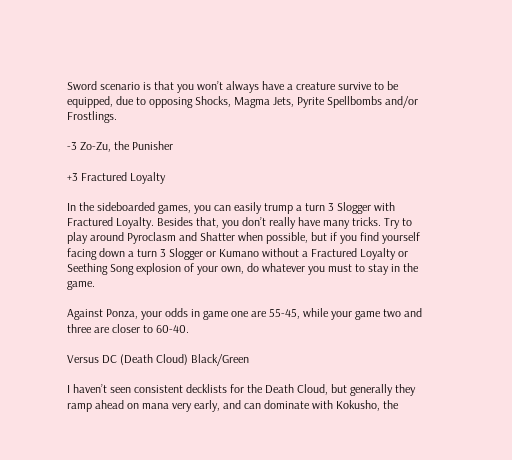Sword scenario is that you won’t always have a creature survive to be equipped, due to opposing Shocks, Magma Jets, Pyrite Spellbombs and/or Frostlings.

-3 Zo-Zu, the Punisher

+3 Fractured Loyalty

In the sideboarded games, you can easily trump a turn 3 Slogger with Fractured Loyalty. Besides that, you don’t really have many tricks. Try to play around Pyroclasm and Shatter when possible, but if you find yourself facing down a turn 3 Slogger or Kumano without a Fractured Loyalty or Seething Song explosion of your own, do whatever you must to stay in the game.

Against Ponza, your odds in game one are 55-45, while your game two and three are closer to 60-40.

Versus DC (Death Cloud) Black/Green

I haven’t seen consistent decklists for the Death Cloud, but generally they ramp ahead on mana very early, and can dominate with Kokusho, the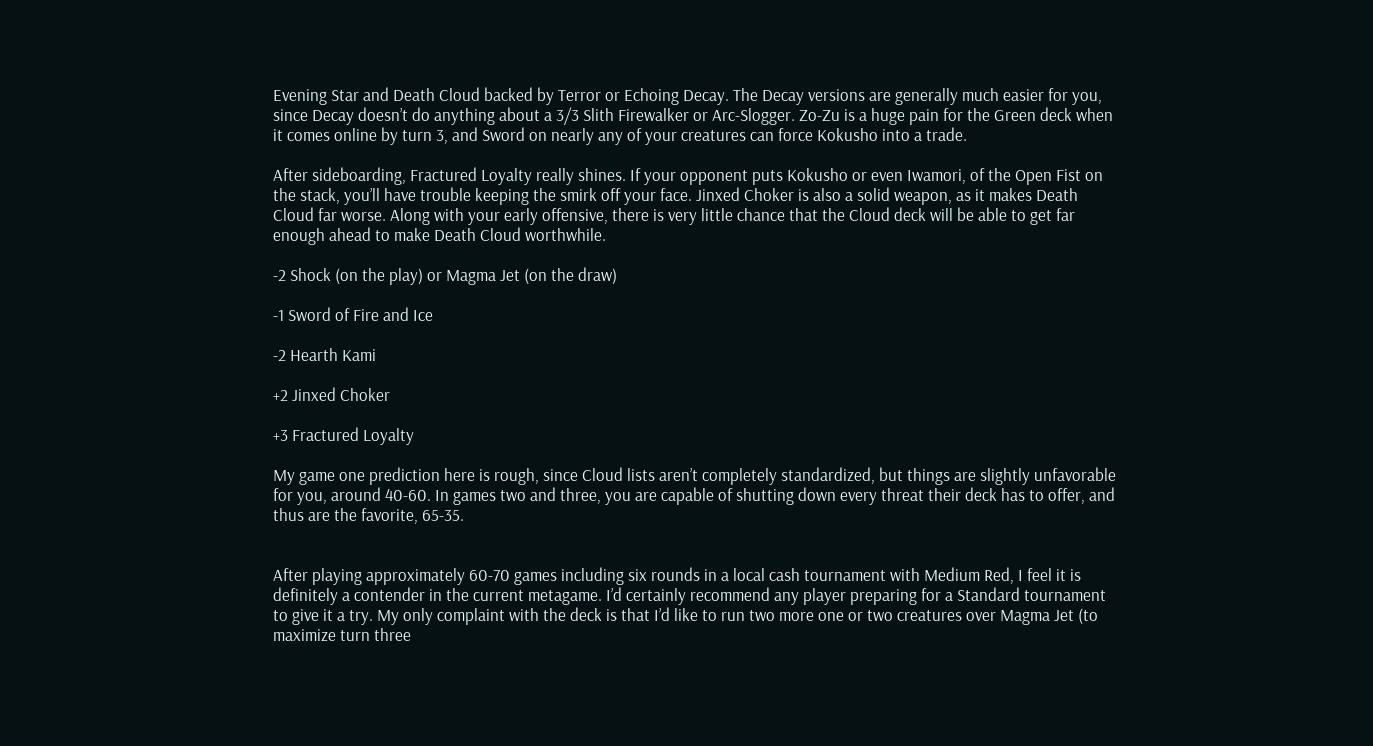Evening Star and Death Cloud backed by Terror or Echoing Decay. The Decay versions are generally much easier for you, since Decay doesn’t do anything about a 3/3 Slith Firewalker or Arc-Slogger. Zo-Zu is a huge pain for the Green deck when it comes online by turn 3, and Sword on nearly any of your creatures can force Kokusho into a trade.

After sideboarding, Fractured Loyalty really shines. If your opponent puts Kokusho or even Iwamori, of the Open Fist on the stack, you’ll have trouble keeping the smirk off your face. Jinxed Choker is also a solid weapon, as it makes Death Cloud far worse. Along with your early offensive, there is very little chance that the Cloud deck will be able to get far enough ahead to make Death Cloud worthwhile.

-2 Shock (on the play) or Magma Jet (on the draw)

-1 Sword of Fire and Ice

-2 Hearth Kami

+2 Jinxed Choker

+3 Fractured Loyalty

My game one prediction here is rough, since Cloud lists aren’t completely standardized, but things are slightly unfavorable for you, around 40-60. In games two and three, you are capable of shutting down every threat their deck has to offer, and thus are the favorite, 65-35.


After playing approximately 60-70 games including six rounds in a local cash tournament with Medium Red, I feel it is definitely a contender in the current metagame. I’d certainly recommend any player preparing for a Standard tournament to give it a try. My only complaint with the deck is that I’d like to run two more one or two creatures over Magma Jet (to maximize turn three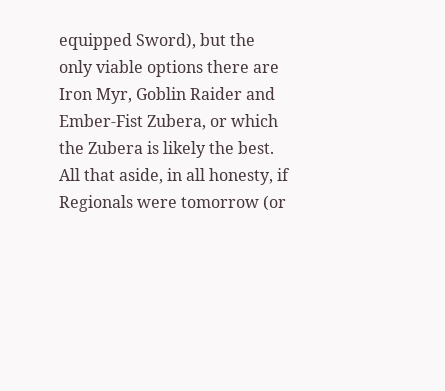equipped Sword), but the only viable options there are Iron Myr, Goblin Raider and Ember-Fist Zubera, or which the Zubera is likely the best. All that aside, in all honesty, if Regionals were tomorrow (or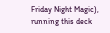Friday Night Magic), running this deck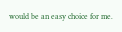would be an easy choice for me.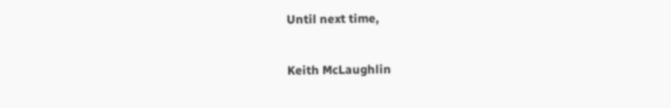Until next time,

Keith McLaughlin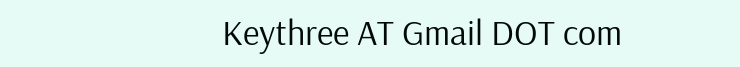Keythree AT Gmail DOT com